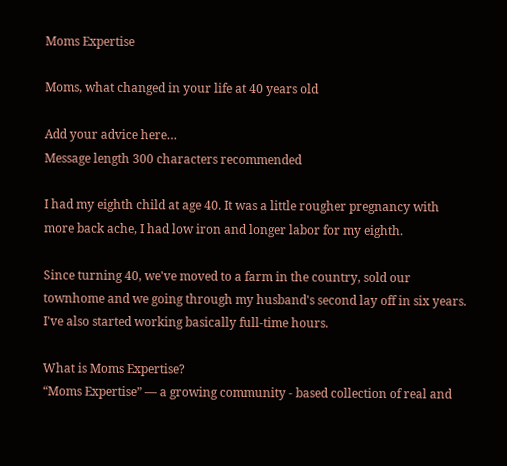Moms Expertise

Moms, what changed in your life at 40 years old

Add your advice here…
Message length 300 characters recommended

I had my eighth child at age 40. It was a little rougher pregnancy with more back ache, I had low iron and longer labor for my eighth.

Since turning 40, we've moved to a farm in the country, sold our townhome and we going through my husband's second lay off in six years. I've also started working basically full-time hours.

What is Moms Expertise?
“Moms Expertise” — a growing community - based collection of real and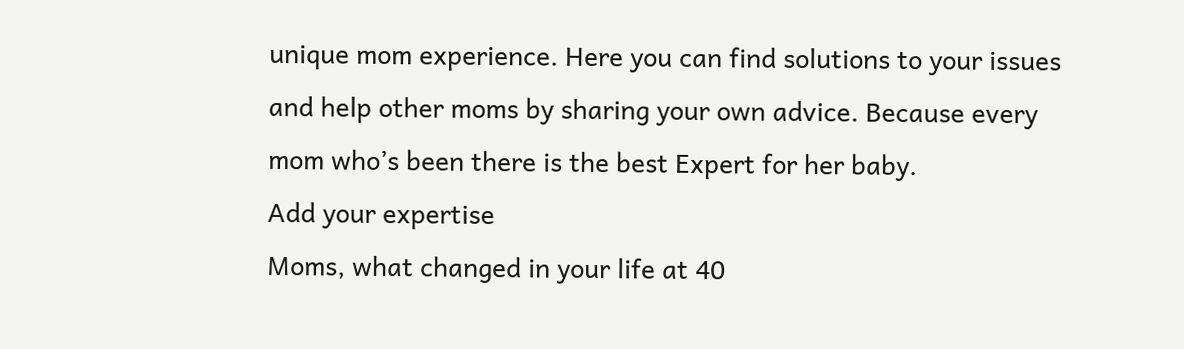unique mom experience. Here you can find solutions to your issues and help other moms by sharing your own advice. Because every mom who’s been there is the best Expert for her baby.
Add your expertise
Moms, what changed in your life at 40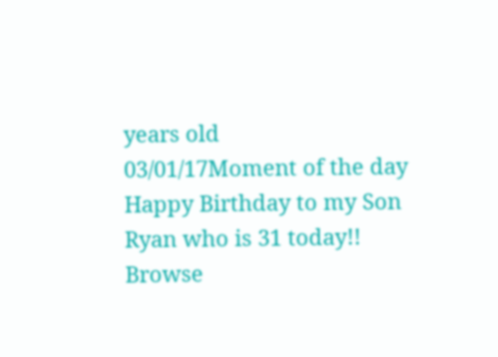years old
03/01/17Moment of the day
Happy Birthday to my Son Ryan who is 31 today!!
Browse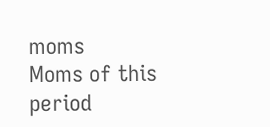moms
Moms of this period